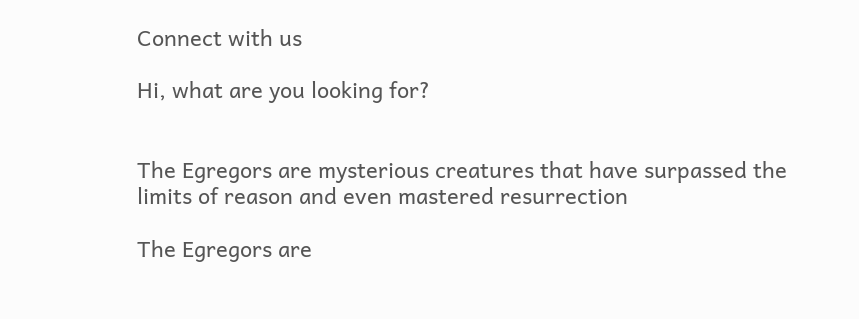Connect with us

Hi, what are you looking for?


The Egregors are mysterious creatures that have surpassed the limits of reason and even mastered resurrection

The Egregors are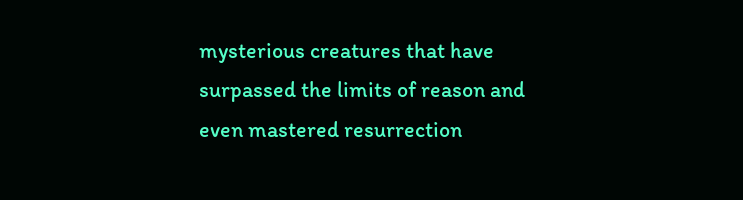mysterious creatures that have surpassed the limits of reason and even mastered resurrection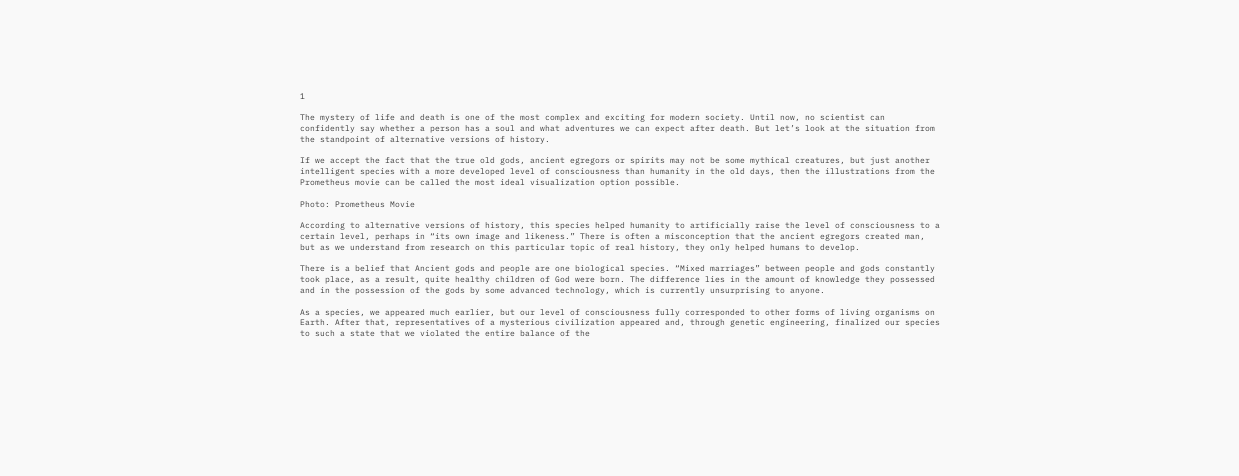1

The mystery of life and death is one of the most complex and exciting for modern society. Until now, no scientist can confidently say whether a person has a soul and what adventures we can expect after death. But let’s look at the situation from the standpoint of alternative versions of history.

If we accept the fact that the true old gods, ancient egregors or spirits may not be some mythical creatures, but just another intelligent species with a more developed level of consciousness than humanity in the old days, then the illustrations from the Prometheus movie can be called the most ideal visualization option possible.

Photo: Prometheus Movie

According to alternative versions of history, this species helped humanity to artificially raise the level of consciousness to a certain level, perhaps in “its own image and likeness.” There is often a misconception that the ancient egregors created man, but as we understand from research on this particular topic of real history, they only helped humans to develop.

There is a belief that Ancient gods and people are one biological species. “Mixed marriages” between people and gods constantly took place, as a result, quite healthy children of God were born. The difference lies in the amount of knowledge they possessed and in the possession of the gods by some advanced technology, which is currently unsurprising to anyone.

As a species, we appeared much earlier, but our level of consciousness fully corresponded to other forms of living organisms on Earth. After that, representatives of a mysterious civilization appeared and, through genetic engineering, finalized our species to such a state that we violated the entire balance of the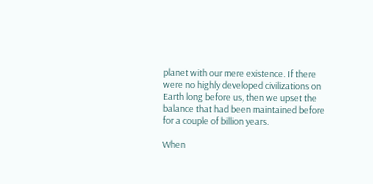planet with our mere existence. If there were no highly developed civilizations on Earth long before us, then we upset the balance that had been maintained before for a couple of billion years.

When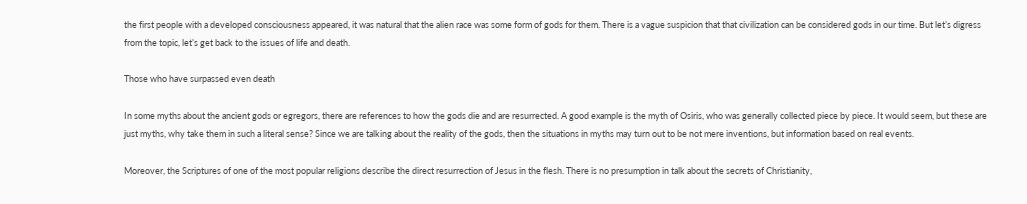the first people with a developed consciousness appeared, it was natural that the alien race was some form of gods for them. There is a vague suspicion that that civilization can be considered gods in our time. But let’s digress from the topic, let’s get back to the issues of life and death.

Those who have surpassed even death

In some myths about the ancient gods or egregors, there are references to how the gods die and are resurrected. A good example is the myth of Osiris, who was generally collected piece by piece. It would seem, but these are just myths, why take them in such a literal sense? Since we are talking about the reality of the gods, then the situations in myths may turn out to be not mere inventions, but information based on real events.

Moreover, the Scriptures of one of the most popular religions describe the direct resurrection of Jesus in the flesh. There is no presumption in talk about the secrets of Christianity,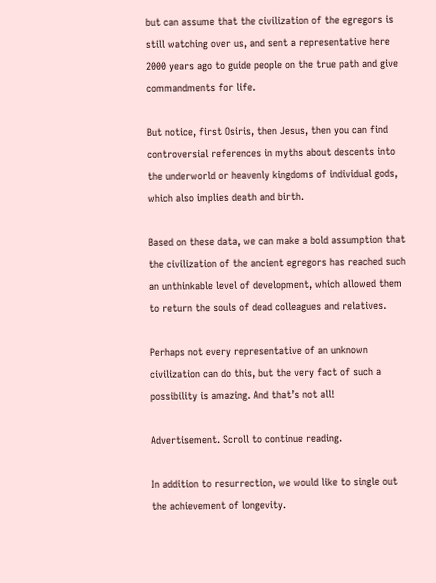but can assume that the civilization of the egregors is still watching over us, and sent a representative here 2000 years ago to guide people on the true path and give commandments for life.

But notice, first Osiris, then Jesus, then you can find controversial references in myths about descents into the underworld or heavenly kingdoms of individual gods, which also implies death and birth.

Based on these data, we can make a bold assumption that the civilization of the ancient egregors has reached such an unthinkable level of development, which allowed them to return the souls of dead colleagues and relatives.

Perhaps not every representative of an unknown civilization can do this, but the very fact of such a possibility is amazing. And that’s not all!

Advertisement. Scroll to continue reading.

In addition to resurrection, we would like to single out the achievement of longevity.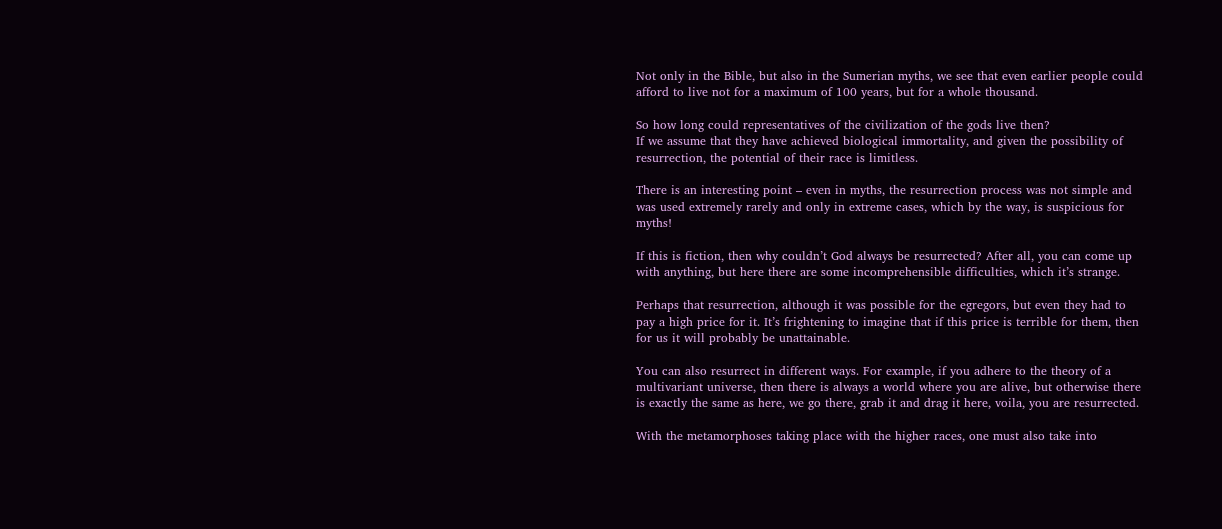Not only in the Bible, but also in the Sumerian myths, we see that even earlier people could afford to live not for a maximum of 100 years, but for a whole thousand.

So how long could representatives of the civilization of the gods live then?
If we assume that they have achieved biological immortality, and given the possibility of resurrection, the potential of their race is limitless.

There is an interesting point – even in myths, the resurrection process was not simple and was used extremely rarely and only in extreme cases, which by the way, is suspicious for myths!

If this is fiction, then why couldn’t God always be resurrected? After all, you can come up with anything, but here there are some incomprehensible difficulties, which it’s strange.

Perhaps that resurrection, although it was possible for the egregors, but even they had to pay a high price for it. It’s frightening to imagine that if this price is terrible for them, then for us it will probably be unattainable.

You can also resurrect in different ways. For example, if you adhere to the theory of a multivariant universe, then there is always a world where you are alive, but otherwise there is exactly the same as here, we go there, grab it and drag it here, voila, you are resurrected.

With the metamorphoses taking place with the higher races, one must also take into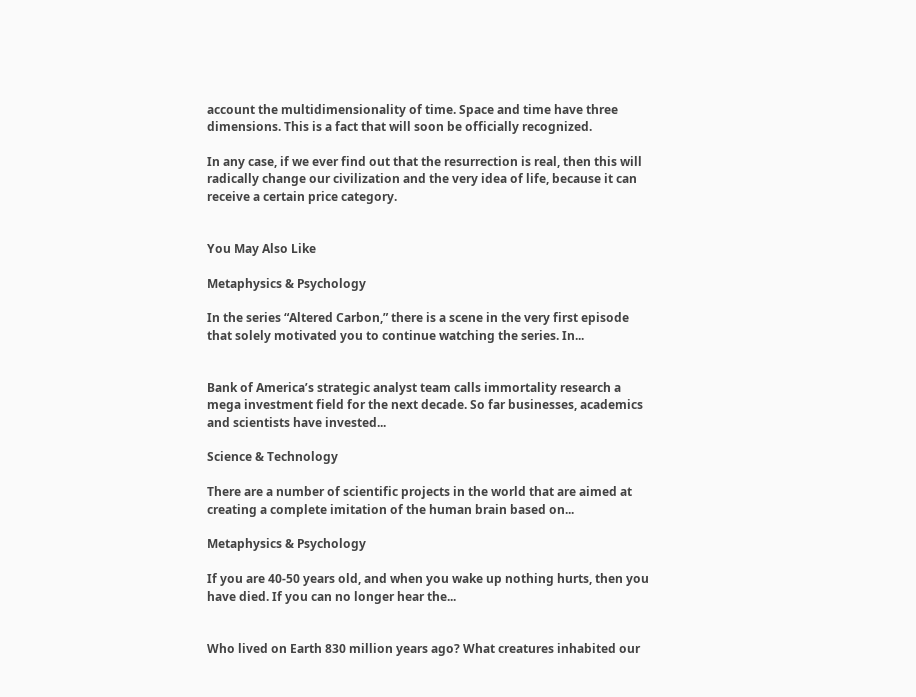account the multidimensionality of time. Space and time have three dimensions. This is a fact that will soon be officially recognized.

In any case, if we ever find out that the resurrection is real, then this will radically change our civilization and the very idea of life, because it can receive a certain price category.


You May Also Like

Metaphysics & Psychology

In the series “Altered Carbon,” there is a scene in the very first episode that solely motivated you to continue watching the series. In...


Bank of America’s strategic analyst team calls immortality research a mega investment field for the next decade. So far businesses, academics and scientists have invested...

Science & Technology

There are a number of scientific projects in the world that are aimed at creating a complete imitation of the human brain based on...

Metaphysics & Psychology

If you are 40-50 years old, and when you wake up nothing hurts, then you have died. If you can no longer hear the...


Who lived on Earth 830 million years ago? What creatures inhabited our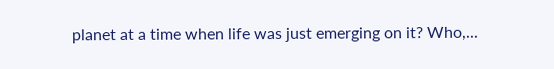planet at a time when life was just emerging on it? Who,...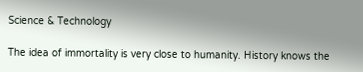Science & Technology

The idea of immortality is very close to humanity. History knows the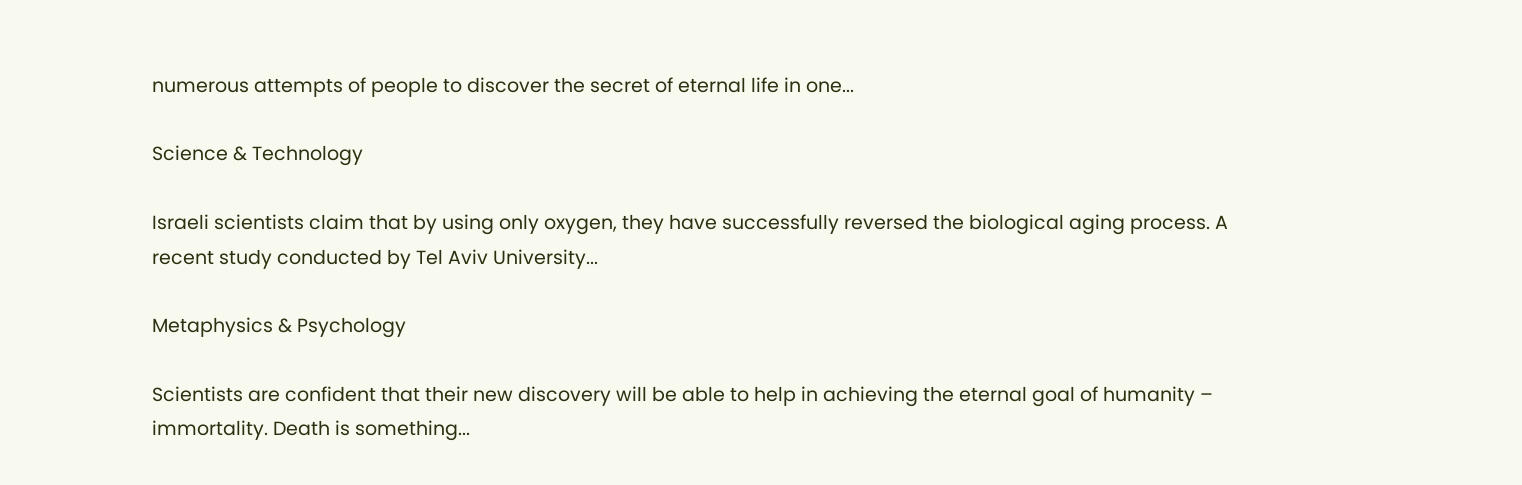numerous attempts of people to discover the secret of eternal life in one...

Science & Technology

Israeli scientists claim that by using only oxygen, they have successfully reversed the biological aging process. A recent study conducted by Tel Aviv University...

Metaphysics & Psychology

Scientists are confident that their new discovery will be able to help in achieving the eternal goal of humanity – immortality. Death is something...